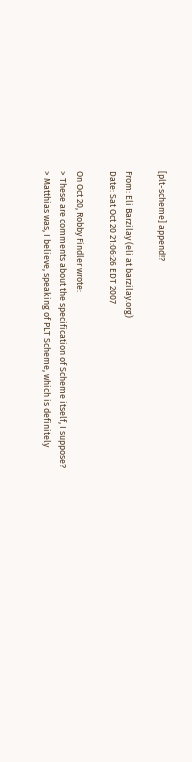[plt-scheme] append!?

From: Eli Barzilay (eli at barzilay.org)
Date: Sat Oct 20 21:06:26 EDT 2007

On Oct 20, Robby Findler wrote:
> These are comments about the specification of Scheme itself, I suppose?
> Matthias was, I believe, speaking of PLT Scheme, which is definitely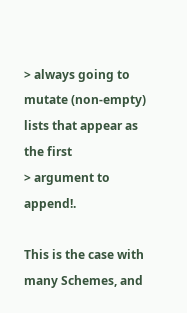> always going to mutate (non-empty) lists that appear as the first
> argument to append!.

This is the case with many Schemes, and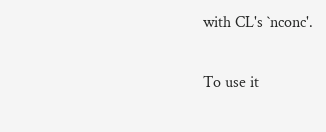with CL's `nconc'.

To use it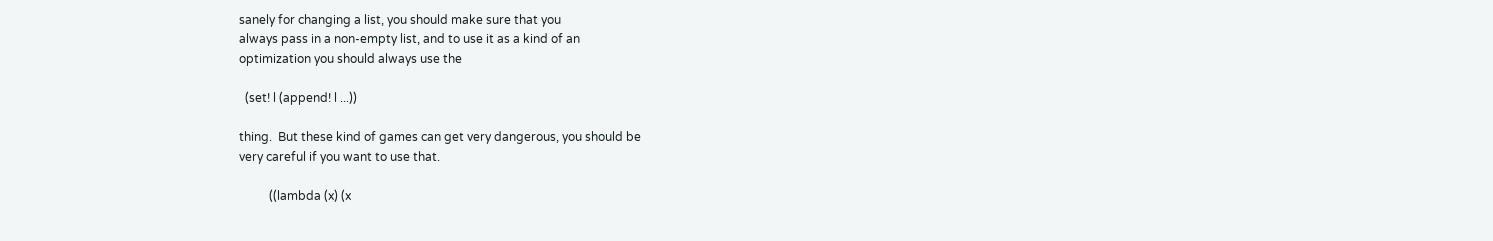sanely for changing a list, you should make sure that you
always pass in a non-empty list, and to use it as a kind of an
optimization you should always use the

  (set! l (append! l ...))

thing.  But these kind of games can get very dangerous, you should be
very careful if you want to use that.

          ((lambda (x) (x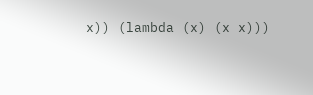x)) (lambda (x) (x x)))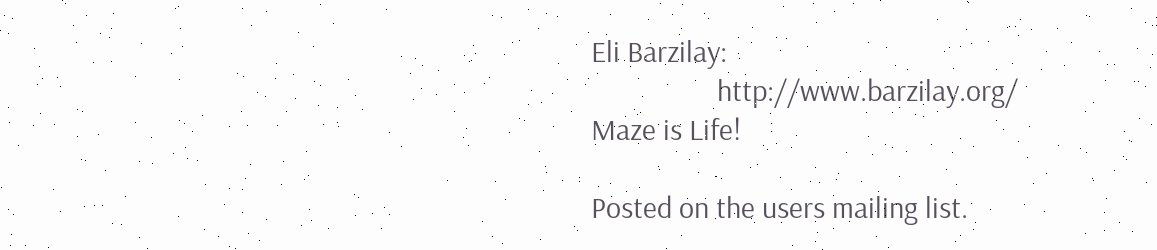Eli Barzilay:
                  http://www.barzilay.org/                 Maze is Life!

Posted on the users mailing list.